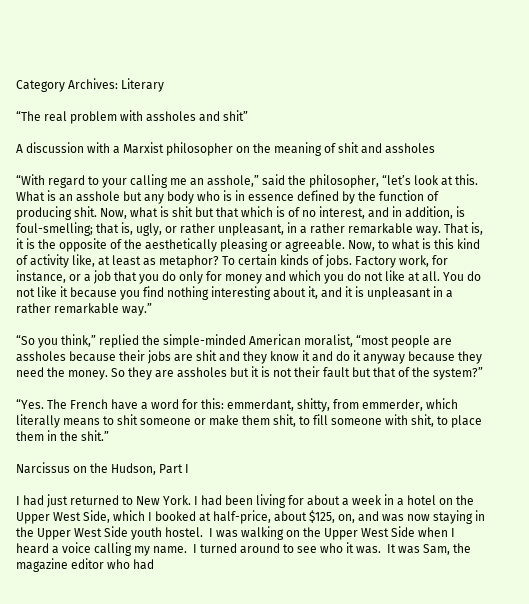Category Archives: Literary

“The real problem with assholes and shit”

A discussion with a Marxist philosopher on the meaning of shit and assholes

“With regard to your calling me an asshole,” said the philosopher, “let’s look at this. What is an asshole but any body who is in essence defined by the function of producing shit. Now, what is shit but that which is of no interest, and in addition, is foul-smelling; that is, ugly, or rather unpleasant, in a rather remarkable way. That is, it is the opposite of the aesthetically pleasing or agreeable. Now, to what is this kind of activity like, at least as metaphor? To certain kinds of jobs. Factory work, for instance, or a job that you do only for money and which you do not like at all. You do not like it because you find nothing interesting about it, and it is unpleasant in a rather remarkable way.”

“So you think,” replied the simple-minded American moralist, “most people are assholes because their jobs are shit and they know it and do it anyway because they need the money. So they are assholes but it is not their fault but that of the system?”

“Yes. The French have a word for this: emmerdant, shitty, from emmerder, which literally means to shit someone or make them shit, to fill someone with shit, to place them in the shit.”

Narcissus on the Hudson, Part I

I had just returned to New York. I had been living for about a week in a hotel on the Upper West Side, which I booked at half-price, about $125, on, and was now staying in the Upper West Side youth hostel.  I was walking on the Upper West Side when I heard a voice calling my name.  I turned around to see who it was.  It was Sam, the magazine editor who had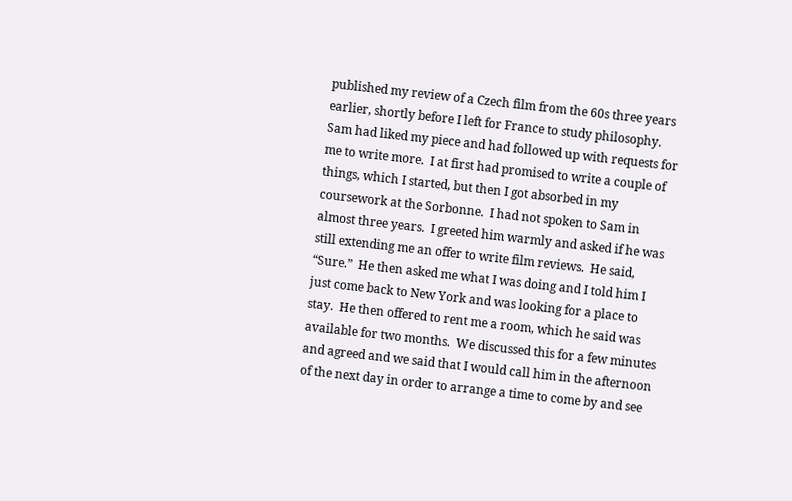published my review of a Czech film from the 60s three years earlier, shortly before I left for France to study philosophy.  Sam had liked my piece and had followed up with requests for me to write more.  I at first had promised to write a couple of things, which I started, but then I got absorbed in my coursework at the Sorbonne.  I had not spoken to Sam in almost three years.  I greeted him warmly and asked if he was still extending me an offer to write film reviews.  He said, “Sure.”  He then asked me what I was doing and I told him I just come back to New York and was looking for a place to stay.  He then offered to rent me a room, which he said was available for two months.  We discussed this for a few minutes and agreed and we said that I would call him in the afternoon of the next day in order to arrange a time to come by and see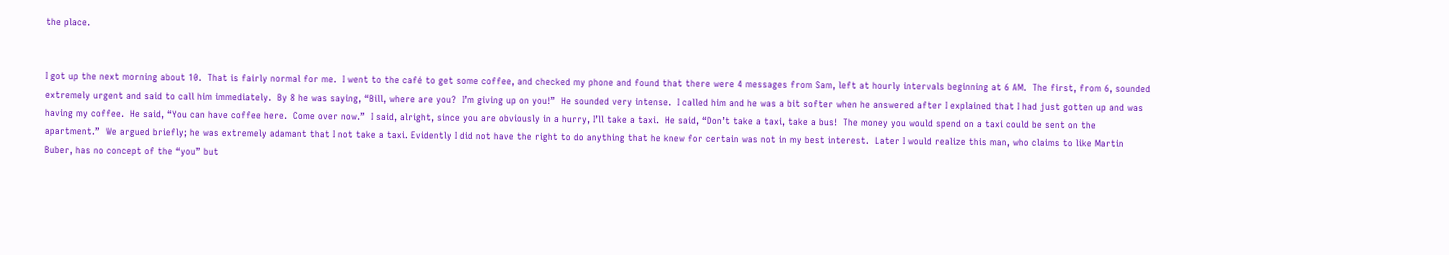the place.


I got up the next morning about 10.  That is fairly normal for me.  I went to the café to get some coffee, and checked my phone and found that there were 4 messages from Sam, left at hourly intervals beginning at 6 AM.  The first, from 6, sounded extremely urgent and said to call him immediately.  By 8 he was saying, “Bill, where are you?  I’m giving up on you!”  He sounded very intense.  I called him and he was a bit softer when he answered after I explained that I had just gotten up and was having my coffee.  He said, “You can have coffee here.  Come over now.”  I said, alright, since you are obviously in a hurry, I’ll take a taxi.  He said, “Don’t take a taxi, take a bus!  The money you would spend on a taxi could be sent on the apartment.”  We argued briefly; he was extremely adamant that I not take a taxi. Evidently I did not have the right to do anything that he knew for certain was not in my best interest.  Later I would realize this man, who claims to like Martin Buber, has no concept of the “you” but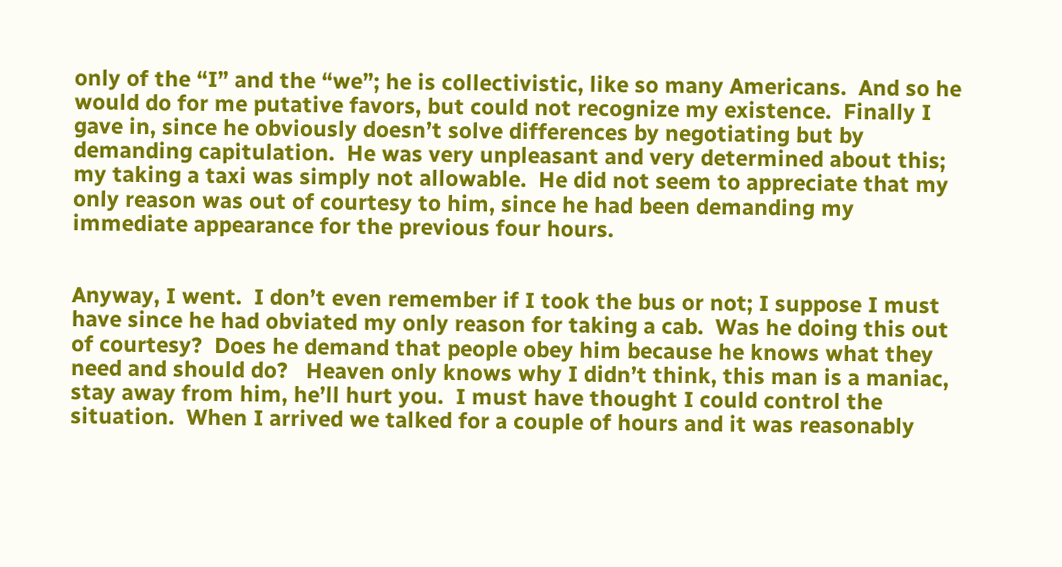only of the “I” and the “we”; he is collectivistic, like so many Americans.  And so he would do for me putative favors, but could not recognize my existence.  Finally I gave in, since he obviously doesn’t solve differences by negotiating but by demanding capitulation.  He was very unpleasant and very determined about this; my taking a taxi was simply not allowable.  He did not seem to appreciate that my only reason was out of courtesy to him, since he had been demanding my immediate appearance for the previous four hours.


Anyway, I went.  I don’t even remember if I took the bus or not; I suppose I must have since he had obviated my only reason for taking a cab.  Was he doing this out of courtesy?  Does he demand that people obey him because he knows what they need and should do?   Heaven only knows why I didn’t think, this man is a maniac, stay away from him, he’ll hurt you.  I must have thought I could control the situation.  When I arrived we talked for a couple of hours and it was reasonably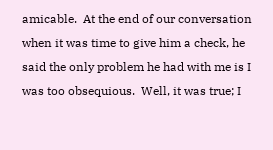amicable.  At the end of our conversation when it was time to give him a check, he said the only problem he had with me is I was too obsequious.  Well, it was true; I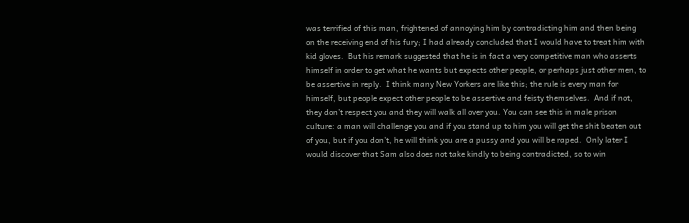was terrified of this man, frightened of annoying him by contradicting him and then being on the receiving end of his fury; I had already concluded that I would have to treat him with kid gloves.  But his remark suggested that he is in fact a very competitive man who asserts himself in order to get what he wants but expects other people, or perhaps just other men, to be assertive in reply.  I think many New Yorkers are like this; the rule is every man for himself, but people expect other people to be assertive and feisty themselves.  And if not, they don’t respect you and they will walk all over you. You can see this in male prison culture: a man will challenge you and if you stand up to him you will get the shit beaten out of you, but if you don’t, he will think you are a pussy and you will be raped.  Only later I would discover that Sam also does not take kindly to being contradicted, so to win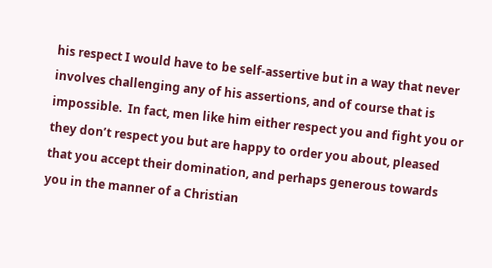his respect I would have to be self-assertive but in a way that never involves challenging any of his assertions, and of course that is impossible.  In fact, men like him either respect you and fight you or they don’t respect you but are happy to order you about, pleased that you accept their domination, and perhaps generous towards you in the manner of a Christian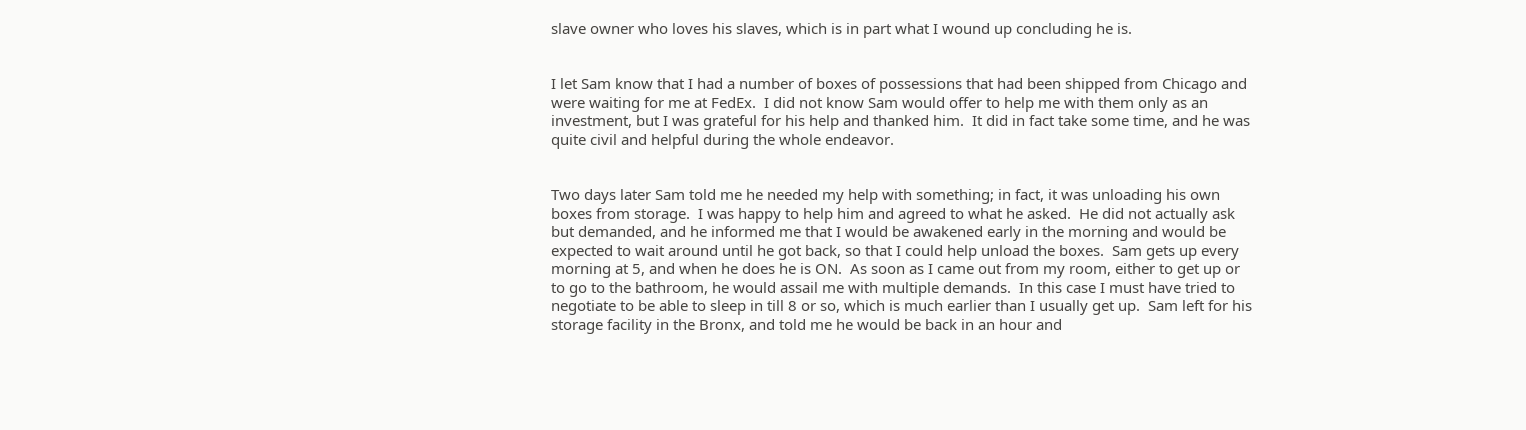slave owner who loves his slaves, which is in part what I wound up concluding he is.


I let Sam know that I had a number of boxes of possessions that had been shipped from Chicago and were waiting for me at FedEx.  I did not know Sam would offer to help me with them only as an investment, but I was grateful for his help and thanked him.  It did in fact take some time, and he was quite civil and helpful during the whole endeavor.


Two days later Sam told me he needed my help with something; in fact, it was unloading his own boxes from storage.  I was happy to help him and agreed to what he asked.  He did not actually ask but demanded, and he informed me that I would be awakened early in the morning and would be expected to wait around until he got back, so that I could help unload the boxes.  Sam gets up every morning at 5, and when he does he is ON.  As soon as I came out from my room, either to get up or to go to the bathroom, he would assail me with multiple demands.  In this case I must have tried to negotiate to be able to sleep in till 8 or so, which is much earlier than I usually get up.  Sam left for his storage facility in the Bronx, and told me he would be back in an hour and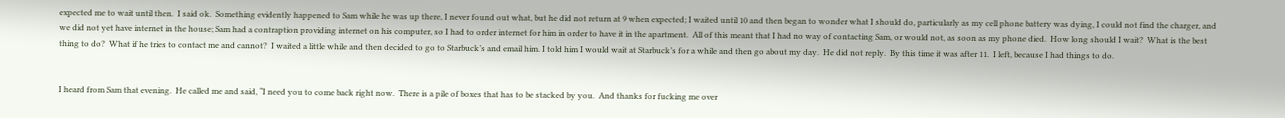expected me to wait until then.  I said ok.  Something evidently happened to Sam while he was up there, I never found out what, but he did not return at 9 when expected; I waited until 10 and then began to wonder what I should do, particularly as my cell phone battery was dying, I could not find the charger, and we did not yet have internet in the house; Sam had a contraption providing internet on his computer, so I had to order internet for him in order to have it in the apartment.  All of this meant that I had no way of contacting Sam, or would not, as soon as my phone died.  How long should I wait?  What is the best thing to do?  What if he tries to contact me and cannot?  I waited a little while and then decided to go to Starbuck’s and email him. I told him I would wait at Starbuck’s for a while and then go about my day.  He did not reply.  By this time it was after 11.  I left, because I had things to do.


I heard from Sam that evening.  He called me and said, “I need you to come back right now.  There is a pile of boxes that has to be stacked by you.  And thanks for fucking me over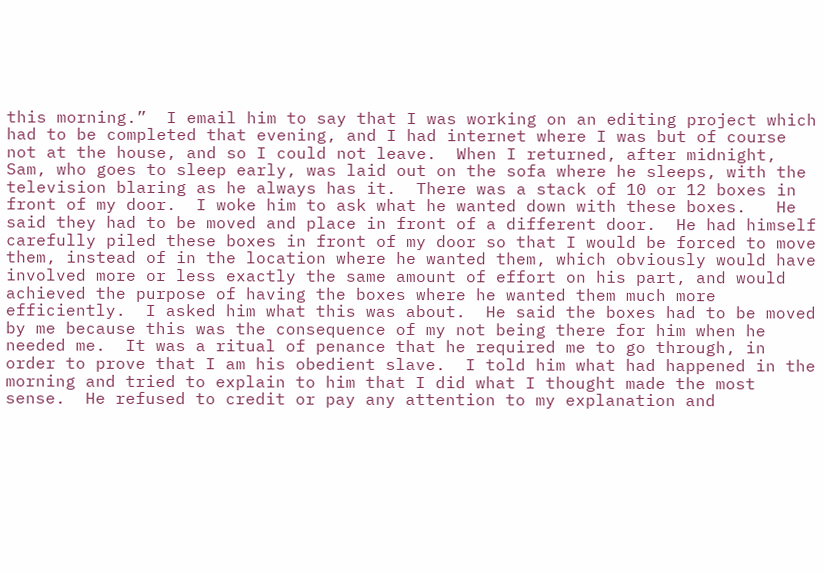this morning.”  I email him to say that I was working on an editing project which had to be completed that evening, and I had internet where I was but of course not at the house, and so I could not leave.  When I returned, after midnight, Sam, who goes to sleep early, was laid out on the sofa where he sleeps, with the television blaring as he always has it.  There was a stack of 10 or 12 boxes in front of my door.  I woke him to ask what he wanted down with these boxes.   He said they had to be moved and place in front of a different door.  He had himself carefully piled these boxes in front of my door so that I would be forced to move them, instead of in the location where he wanted them, which obviously would have involved more or less exactly the same amount of effort on his part, and would achieved the purpose of having the boxes where he wanted them much more efficiently.  I asked him what this was about.  He said the boxes had to be moved by me because this was the consequence of my not being there for him when he needed me.  It was a ritual of penance that he required me to go through, in order to prove that I am his obedient slave.  I told him what had happened in the morning and tried to explain to him that I did what I thought made the most sense.  He refused to credit or pay any attention to my explanation and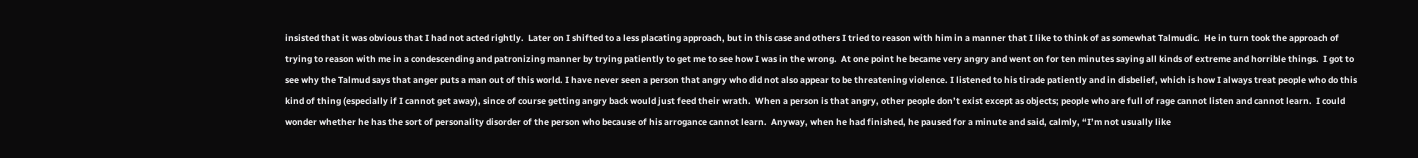insisted that it was obvious that I had not acted rightly.  Later on I shifted to a less placating approach, but in this case and others I tried to reason with him in a manner that I like to think of as somewhat Talmudic.  He in turn took the approach of trying to reason with me in a condescending and patronizing manner by trying patiently to get me to see how I was in the wrong.  At one point he became very angry and went on for ten minutes saying all kinds of extreme and horrible things.  I got to see why the Talmud says that anger puts a man out of this world. I have never seen a person that angry who did not also appear to be threatening violence. I listened to his tirade patiently and in disbelief, which is how I always treat people who do this kind of thing (especially if I cannot get away), since of course getting angry back would just feed their wrath.  When a person is that angry, other people don’t exist except as objects; people who are full of rage cannot listen and cannot learn.  I could wonder whether he has the sort of personality disorder of the person who because of his arrogance cannot learn.  Anyway, when he had finished, he paused for a minute and said, calmly, “I’m not usually like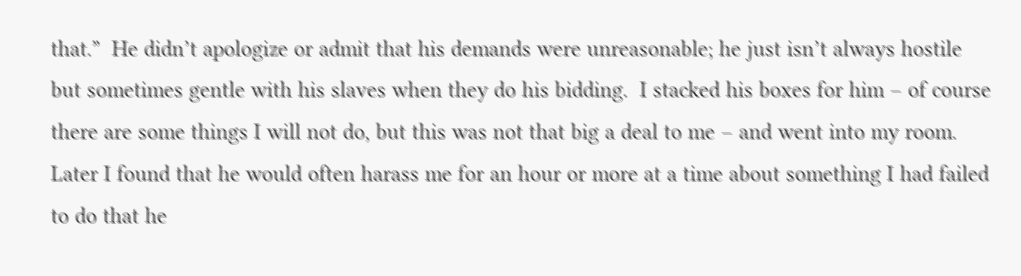that.”  He didn’t apologize or admit that his demands were unreasonable; he just isn’t always hostile but sometimes gentle with his slaves when they do his bidding.  I stacked his boxes for him – of course there are some things I will not do, but this was not that big a deal to me – and went into my room.  Later I found that he would often harass me for an hour or more at a time about something I had failed to do that he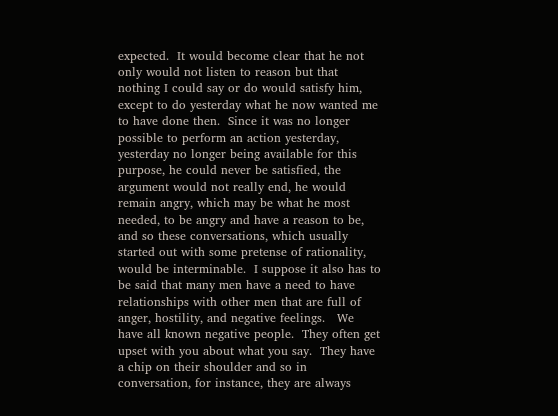expected.  It would become clear that he not only would not listen to reason but that nothing I could say or do would satisfy him, except to do yesterday what he now wanted me to have done then.  Since it was no longer possible to perform an action yesterday, yesterday no longer being available for this purpose, he could never be satisfied, the argument would not really end, he would remain angry, which may be what he most needed, to be angry and have a reason to be, and so these conversations, which usually started out with some pretense of rationality, would be interminable.  I suppose it also has to be said that many men have a need to have relationships with other men that are full of anger, hostility, and negative feelings.   We have all known negative people.  They often get upset with you about what you say.  They have a chip on their shoulder and so in conversation, for instance, they are always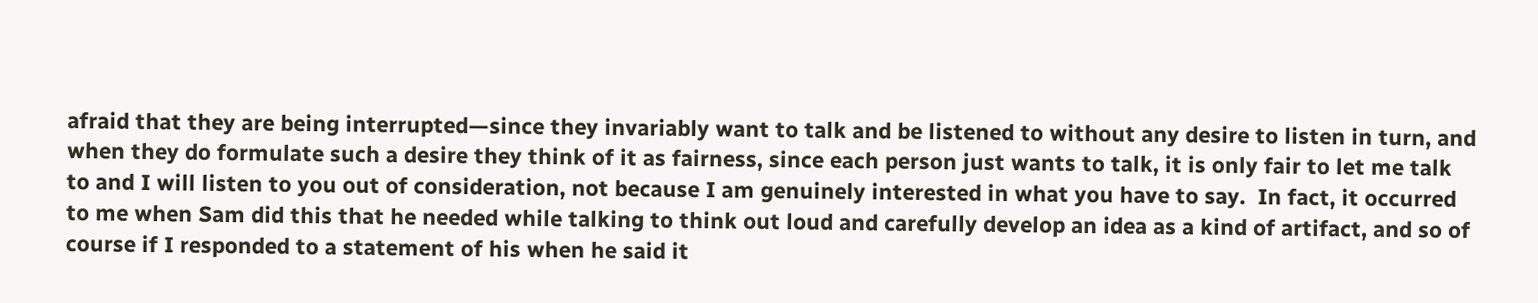afraid that they are being interrupted—since they invariably want to talk and be listened to without any desire to listen in turn, and when they do formulate such a desire they think of it as fairness, since each person just wants to talk, it is only fair to let me talk to and I will listen to you out of consideration, not because I am genuinely interested in what you have to say.  In fact, it occurred to me when Sam did this that he needed while talking to think out loud and carefully develop an idea as a kind of artifact, and so of course if I responded to a statement of his when he said it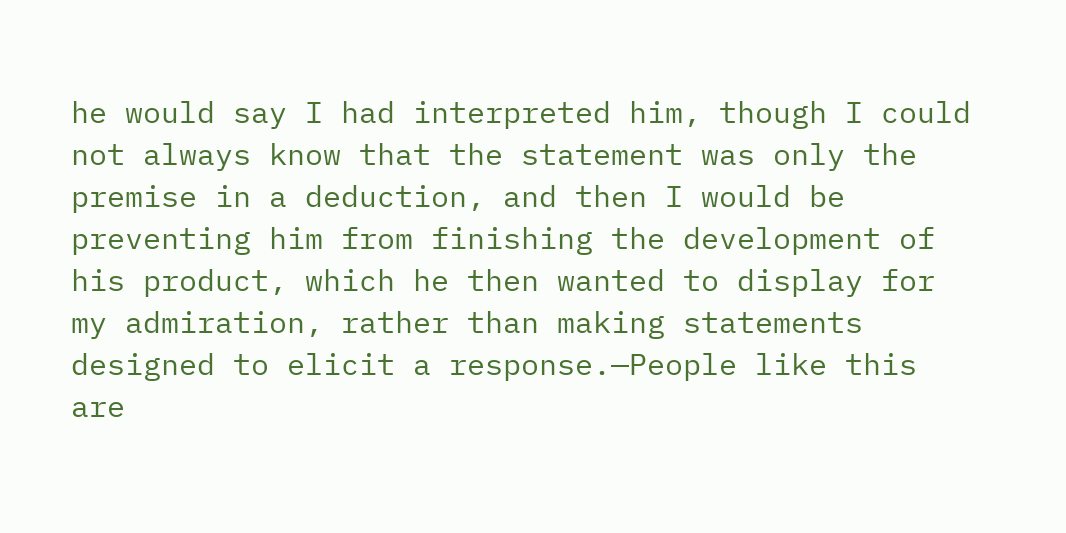he would say I had interpreted him, though I could not always know that the statement was only the premise in a deduction, and then I would be preventing him from finishing the development of his product, which he then wanted to display for my admiration, rather than making statements designed to elicit a response.—People like this are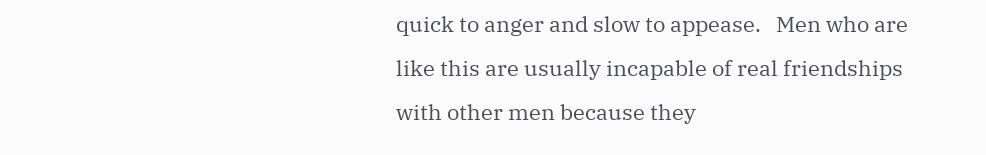quick to anger and slow to appease.   Men who are like this are usually incapable of real friendships with other men because they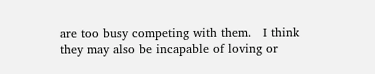are too busy competing with them.   I think they may also be incapable of loving or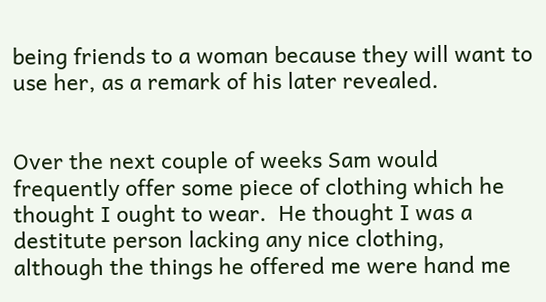being friends to a woman because they will want to use her, as a remark of his later revealed.


Over the next couple of weeks Sam would frequently offer some piece of clothing which he thought I ought to wear.  He thought I was a destitute person lacking any nice clothing, although the things he offered me were hand me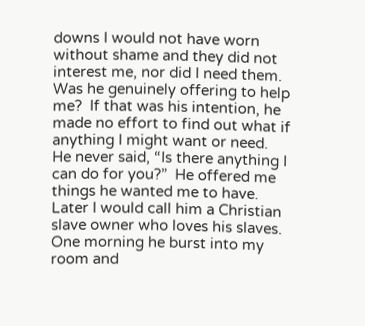downs I would not have worn without shame and they did not interest me, nor did I need them.  Was he genuinely offering to help me?  If that was his intention, he made no effort to find out what if anything I might want or need.  He never said, “Is there anything I can do for you?”  He offered me things he wanted me to have.  Later I would call him a Christian slave owner who loves his slaves.  One morning he burst into my room and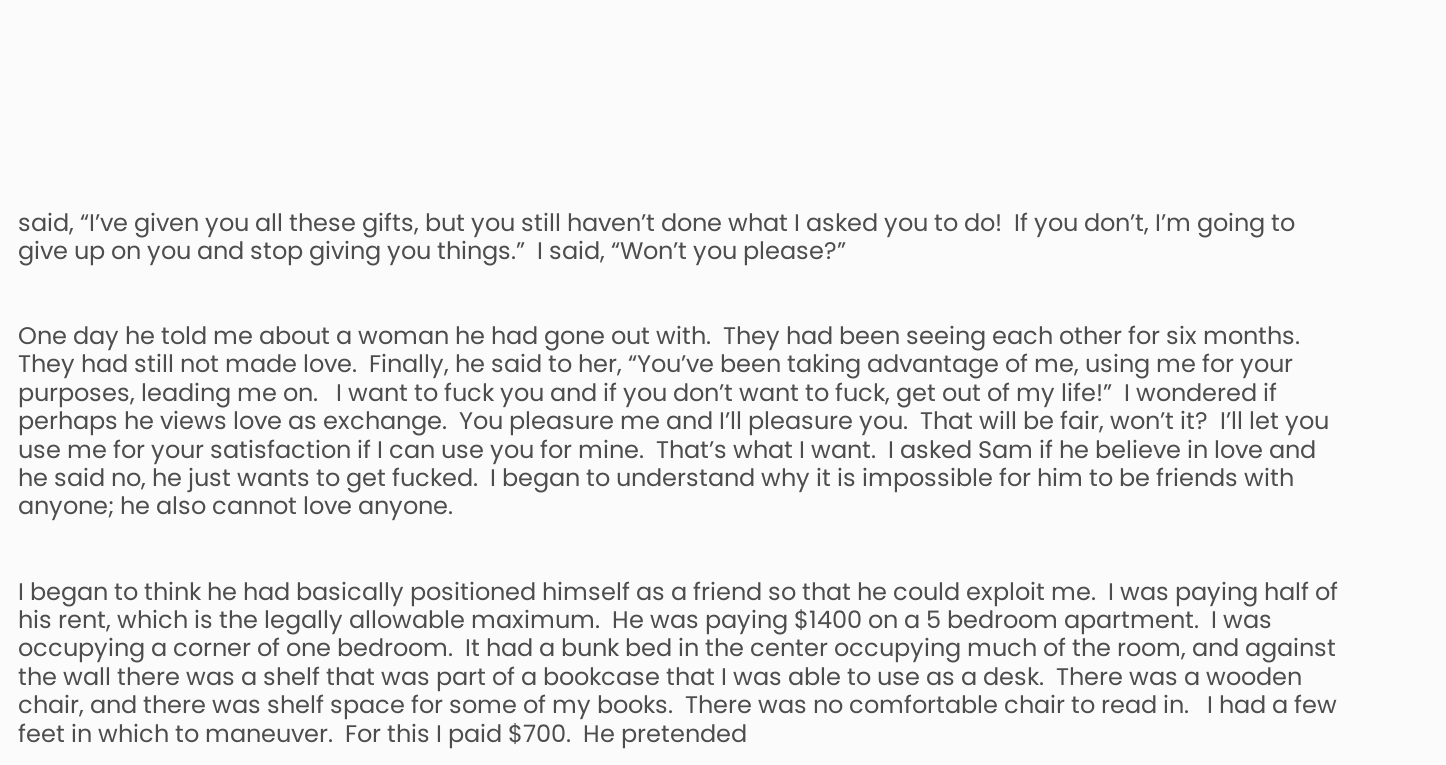said, “I’ve given you all these gifts, but you still haven’t done what I asked you to do!  If you don’t, I’m going to give up on you and stop giving you things.”  I said, “Won’t you please?”


One day he told me about a woman he had gone out with.  They had been seeing each other for six months.  They had still not made love.  Finally, he said to her, “You’ve been taking advantage of me, using me for your purposes, leading me on.   I want to fuck you and if you don’t want to fuck, get out of my life!”  I wondered if perhaps he views love as exchange.  You pleasure me and I’ll pleasure you.  That will be fair, won’t it?  I’ll let you use me for your satisfaction if I can use you for mine.  That’s what I want.  I asked Sam if he believe in love and he said no, he just wants to get fucked.  I began to understand why it is impossible for him to be friends with anyone; he also cannot love anyone.


I began to think he had basically positioned himself as a friend so that he could exploit me.  I was paying half of his rent, which is the legally allowable maximum.  He was paying $1400 on a 5 bedroom apartment.  I was occupying a corner of one bedroom.  It had a bunk bed in the center occupying much of the room, and against the wall there was a shelf that was part of a bookcase that I was able to use as a desk.  There was a wooden chair, and there was shelf space for some of my books.  There was no comfortable chair to read in.   I had a few feet in which to maneuver.  For this I paid $700.  He pretended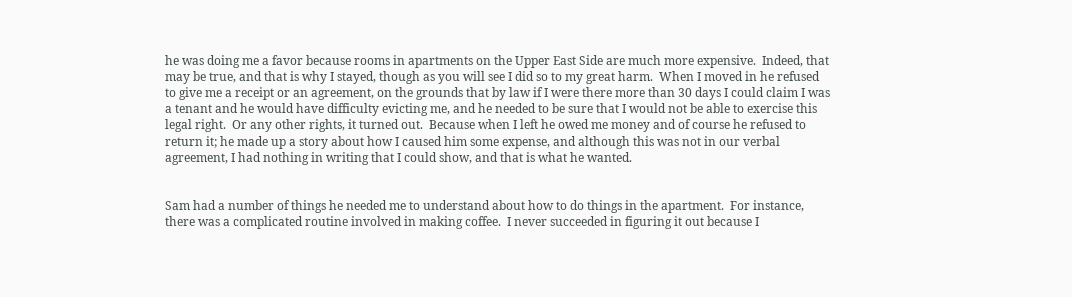he was doing me a favor because rooms in apartments on the Upper East Side are much more expensive.  Indeed, that may be true, and that is why I stayed, though as you will see I did so to my great harm.  When I moved in he refused to give me a receipt or an agreement, on the grounds that by law if I were there more than 30 days I could claim I was a tenant and he would have difficulty evicting me, and he needed to be sure that I would not be able to exercise this legal right.  Or any other rights, it turned out.  Because when I left he owed me money and of course he refused to return it; he made up a story about how I caused him some expense, and although this was not in our verbal agreement, I had nothing in writing that I could show, and that is what he wanted.


Sam had a number of things he needed me to understand about how to do things in the apartment.  For instance, there was a complicated routine involved in making coffee.  I never succeeded in figuring it out because I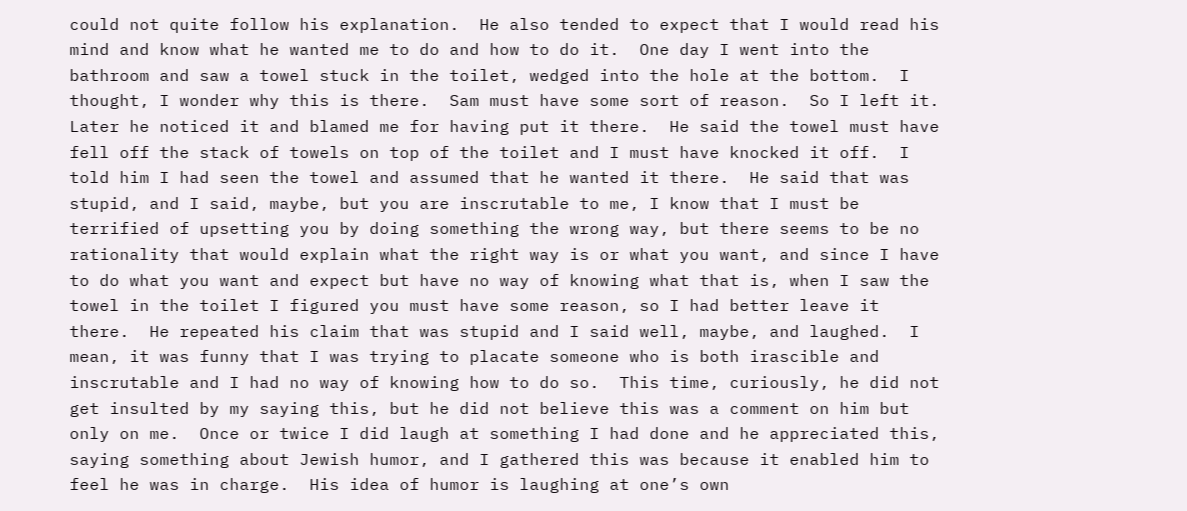could not quite follow his explanation.  He also tended to expect that I would read his mind and know what he wanted me to do and how to do it.  One day I went into the bathroom and saw a towel stuck in the toilet, wedged into the hole at the bottom.  I thought, I wonder why this is there.  Sam must have some sort of reason.  So I left it.  Later he noticed it and blamed me for having put it there.  He said the towel must have fell off the stack of towels on top of the toilet and I must have knocked it off.  I told him I had seen the towel and assumed that he wanted it there.  He said that was stupid, and I said, maybe, but you are inscrutable to me, I know that I must be terrified of upsetting you by doing something the wrong way, but there seems to be no rationality that would explain what the right way is or what you want, and since I have to do what you want and expect but have no way of knowing what that is, when I saw the towel in the toilet I figured you must have some reason, so I had better leave it there.  He repeated his claim that was stupid and I said well, maybe, and laughed.  I mean, it was funny that I was trying to placate someone who is both irascible and inscrutable and I had no way of knowing how to do so.  This time, curiously, he did not get insulted by my saying this, but he did not believe this was a comment on him but only on me.  Once or twice I did laugh at something I had done and he appreciated this, saying something about Jewish humor, and I gathered this was because it enabled him to feel he was in charge.  His idea of humor is laughing at one’s own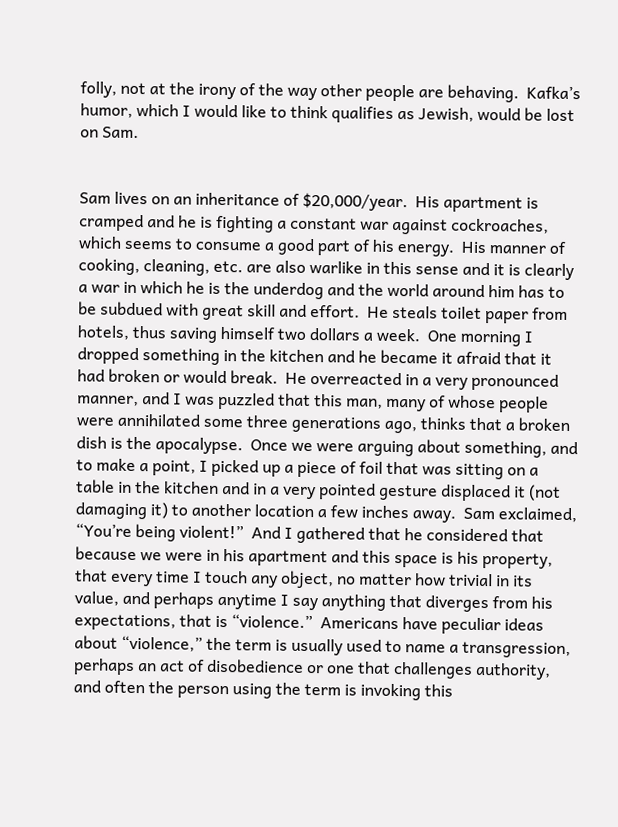folly, not at the irony of the way other people are behaving.  Kafka’s humor, which I would like to think qualifies as Jewish, would be lost on Sam.


Sam lives on an inheritance of $20,000/year.  His apartment is cramped and he is fighting a constant war against cockroaches, which seems to consume a good part of his energy.  His manner of cooking, cleaning, etc. are also warlike in this sense and it is clearly a war in which he is the underdog and the world around him has to be subdued with great skill and effort.  He steals toilet paper from hotels, thus saving himself two dollars a week.  One morning I dropped something in the kitchen and he became it afraid that it had broken or would break.  He overreacted in a very pronounced manner, and I was puzzled that this man, many of whose people were annihilated some three generations ago, thinks that a broken dish is the apocalypse.  Once we were arguing about something, and to make a point, I picked up a piece of foil that was sitting on a table in the kitchen and in a very pointed gesture displaced it (not damaging it) to another location a few inches away.  Sam exclaimed, “You’re being violent!”  And I gathered that he considered that because we were in his apartment and this space is his property, that every time I touch any object, no matter how trivial in its value, and perhaps anytime I say anything that diverges from his expectations, that is “violence.”  Americans have peculiar ideas about “violence,” the term is usually used to name a transgression, perhaps an act of disobedience or one that challenges authority, and often the person using the term is invoking this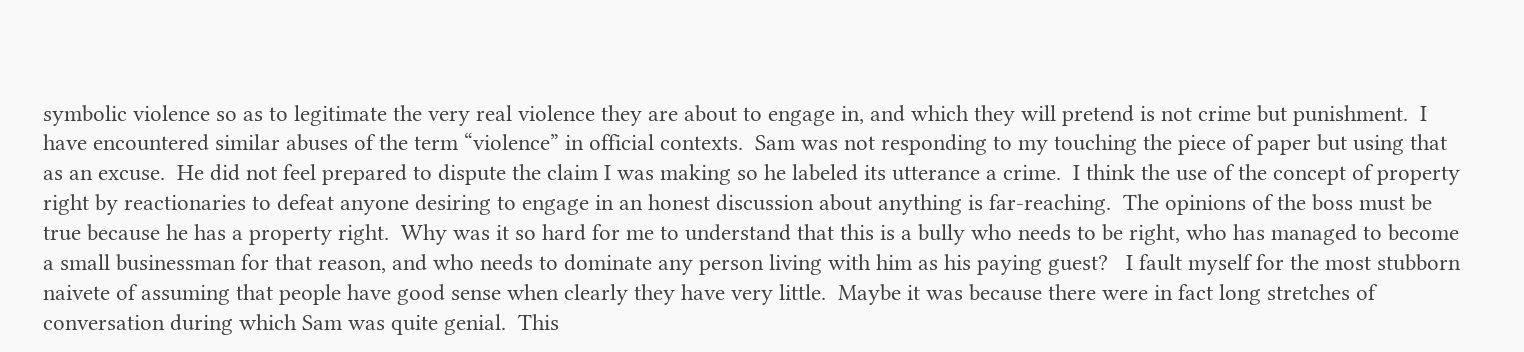symbolic violence so as to legitimate the very real violence they are about to engage in, and which they will pretend is not crime but punishment.  I have encountered similar abuses of the term “violence” in official contexts.  Sam was not responding to my touching the piece of paper but using that as an excuse.  He did not feel prepared to dispute the claim I was making so he labeled its utterance a crime.  I think the use of the concept of property right by reactionaries to defeat anyone desiring to engage in an honest discussion about anything is far-reaching.  The opinions of the boss must be true because he has a property right.  Why was it so hard for me to understand that this is a bully who needs to be right, who has managed to become a small businessman for that reason, and who needs to dominate any person living with him as his paying guest?   I fault myself for the most stubborn naivete of assuming that people have good sense when clearly they have very little.  Maybe it was because there were in fact long stretches of conversation during which Sam was quite genial.  This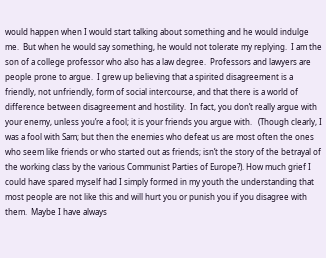would happen when I would start talking about something and he would indulge me.  But when he would say something, he would not tolerate my replying.  I am the son of a college professor who also has a law degree.  Professors and lawyers are people prone to argue.  I grew up believing that a spirited disagreement is a friendly, not unfriendly, form of social intercourse, and that there is a world of difference between disagreement and hostility.  In fact, you don’t really argue with your enemy, unless you’re a fool; it is your friends you argue with.   (Though clearly, I was a fool with Sam; but then the enemies who defeat us are most often the ones who seem like friends or who started out as friends; isn’t the story of the betrayal of the working class by the various Communist Parties of Europe?). How much grief I could have spared myself had I simply formed in my youth the understanding that most people are not like this and will hurt you or punish you if you disagree with them.  Maybe I have always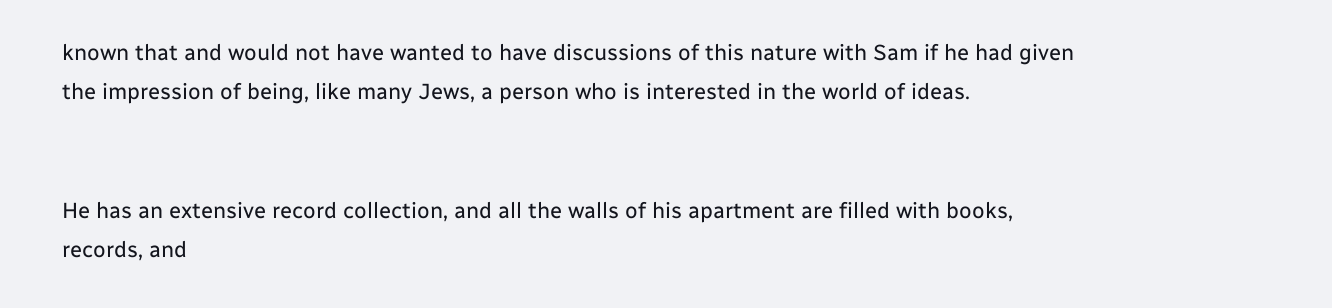known that and would not have wanted to have discussions of this nature with Sam if he had given the impression of being, like many Jews, a person who is interested in the world of ideas.


He has an extensive record collection, and all the walls of his apartment are filled with books, records, and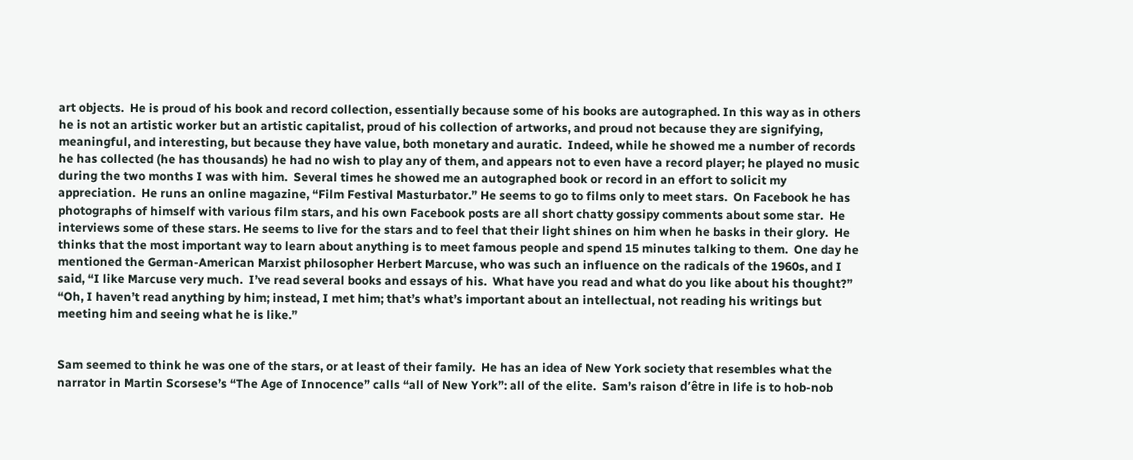art objects.  He is proud of his book and record collection, essentially because some of his books are autographed. In this way as in others he is not an artistic worker but an artistic capitalist, proud of his collection of artworks, and proud not because they are signifying, meaningful, and interesting, but because they have value, both monetary and auratic.  Indeed, while he showed me a number of records he has collected (he has thousands) he had no wish to play any of them, and appears not to even have a record player; he played no music during the two months I was with him.  Several times he showed me an autographed book or record in an effort to solicit my appreciation.  He runs an online magazine, “Film Festival Masturbator.” He seems to go to films only to meet stars.  On Facebook he has photographs of himself with various film stars, and his own Facebook posts are all short chatty gossipy comments about some star.  He interviews some of these stars. He seems to live for the stars and to feel that their light shines on him when he basks in their glory.  He thinks that the most important way to learn about anything is to meet famous people and spend 15 minutes talking to them.  One day he mentioned the German-American Marxist philosopher Herbert Marcuse, who was such an influence on the radicals of the 1960s, and I said, “I like Marcuse very much.  I’ve read several books and essays of his.  What have you read and what do you like about his thought?”  “Oh, I haven’t read anything by him; instead, I met him; that’s what’s important about an intellectual, not reading his writings but meeting him and seeing what he is like.”


Sam seemed to think he was one of the stars, or at least of their family.  He has an idea of New York society that resembles what the narrator in Martin Scorsese’s “The Age of Innocence” calls “all of New York”: all of the elite.  Sam’s raison d’être in life is to hob-nob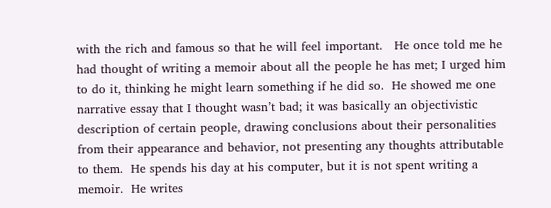with the rich and famous so that he will feel important.   He once told me he had thought of writing a memoir about all the people he has met; I urged him to do it, thinking he might learn something if he did so.  He showed me one narrative essay that I thought wasn’t bad; it was basically an objectivistic description of certain people, drawing conclusions about their personalities from their appearance and behavior, not presenting any thoughts attributable to them.  He spends his day at his computer, but it is not spent writing a memoir.  He writes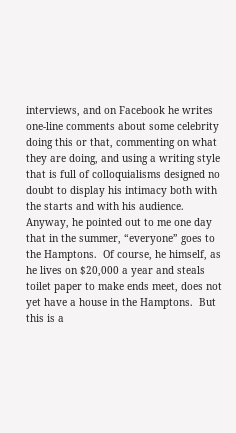interviews, and on Facebook he writes one-line comments about some celebrity doing this or that, commenting on what they are doing, and using a writing style that is full of colloquialisms designed no doubt to display his intimacy both with the starts and with his audience.  Anyway, he pointed out to me one day that in the summer, “everyone” goes to the Hamptons.  Of course, he himself, as he lives on $20,000 a year and steals toilet paper to make ends meet, does not yet have a house in the Hamptons.  But this is a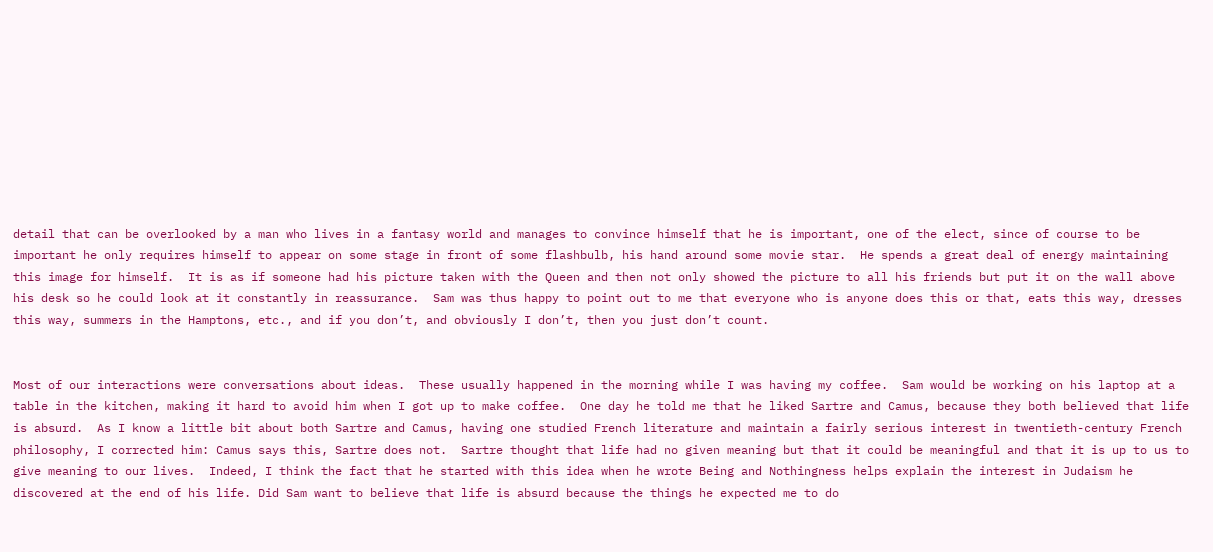detail that can be overlooked by a man who lives in a fantasy world and manages to convince himself that he is important, one of the elect, since of course to be important he only requires himself to appear on some stage in front of some flashbulb, his hand around some movie star.  He spends a great deal of energy maintaining this image for himself.  It is as if someone had his picture taken with the Queen and then not only showed the picture to all his friends but put it on the wall above his desk so he could look at it constantly in reassurance.  Sam was thus happy to point out to me that everyone who is anyone does this or that, eats this way, dresses this way, summers in the Hamptons, etc., and if you don’t, and obviously I don’t, then you just don’t count.


Most of our interactions were conversations about ideas.  These usually happened in the morning while I was having my coffee.  Sam would be working on his laptop at a table in the kitchen, making it hard to avoid him when I got up to make coffee.  One day he told me that he liked Sartre and Camus, because they both believed that life is absurd.  As I know a little bit about both Sartre and Camus, having one studied French literature and maintain a fairly serious interest in twentieth-century French philosophy, I corrected him: Camus says this, Sartre does not.  Sartre thought that life had no given meaning but that it could be meaningful and that it is up to us to give meaning to our lives.  Indeed, I think the fact that he started with this idea when he wrote Being and Nothingness helps explain the interest in Judaism he discovered at the end of his life. Did Sam want to believe that life is absurd because the things he expected me to do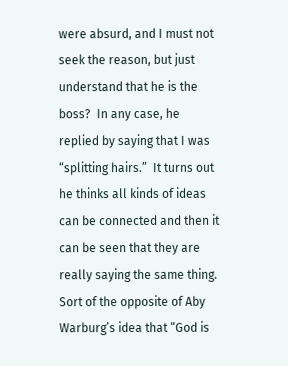were absurd, and I must not seek the reason, but just understand that he is the boss?  In any case, he replied by saying that I was “splitting hairs.”  It turns out he thinks all kinds of ideas can be connected and then it can be seen that they are really saying the same thing.  Sort of the opposite of Aby Warburg’s idea that “God is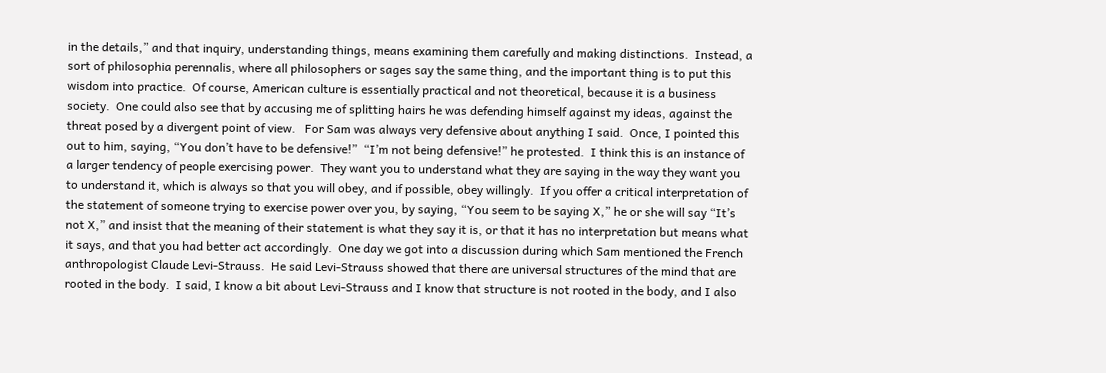in the details,” and that inquiry, understanding things, means examining them carefully and making distinctions.  Instead, a sort of philosophia perennalis, where all philosophers or sages say the same thing, and the important thing is to put this wisdom into practice.  Of course, American culture is essentially practical and not theoretical, because it is a business society.  One could also see that by accusing me of splitting hairs he was defending himself against my ideas, against the threat posed by a divergent point of view.   For Sam was always very defensive about anything I said.  Once, I pointed this out to him, saying, “You don’t have to be defensive!”  “I’m not being defensive!” he protested.  I think this is an instance of a larger tendency of people exercising power.  They want you to understand what they are saying in the way they want you to understand it, which is always so that you will obey, and if possible, obey willingly.  If you offer a critical interpretation of the statement of someone trying to exercise power over you, by saying, “You seem to be saying X,” he or she will say “It’s not X,” and insist that the meaning of their statement is what they say it is, or that it has no interpretation but means what it says, and that you had better act accordingly.  One day we got into a discussion during which Sam mentioned the French anthropologist Claude Levi-Strauss.  He said Levi-Strauss showed that there are universal structures of the mind that are rooted in the body.  I said, I know a bit about Levi-Strauss and I know that structure is not rooted in the body, and I also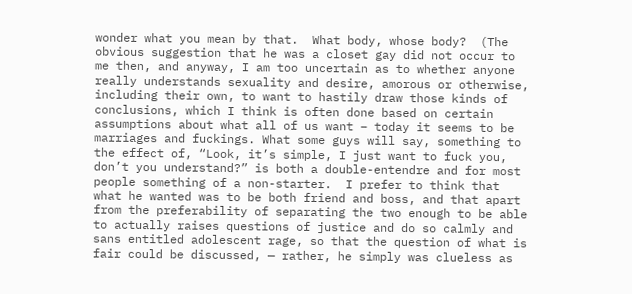wonder what you mean by that.  What body, whose body?  (The obvious suggestion that he was a closet gay did not occur to me then, and anyway, I am too uncertain as to whether anyone really understands sexuality and desire, amorous or otherwise, including their own, to want to hastily draw those kinds of conclusions, which I think is often done based on certain assumptions about what all of us want – today it seems to be marriages and fuckings. What some guys will say, something to the effect of, “Look, it’s simple, I just want to fuck you, don’t you understand?” is both a double-entendre and for most people something of a non-starter.  I prefer to think that what he wanted was to be both friend and boss, and that apart from the preferability of separating the two enough to be able to actually raises questions of justice and do so calmly and sans entitled adolescent rage, so that the question of what is fair could be discussed, — rather, he simply was clueless as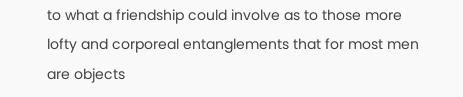to what a friendship could involve as to those more lofty and corporeal entanglements that for most men are objects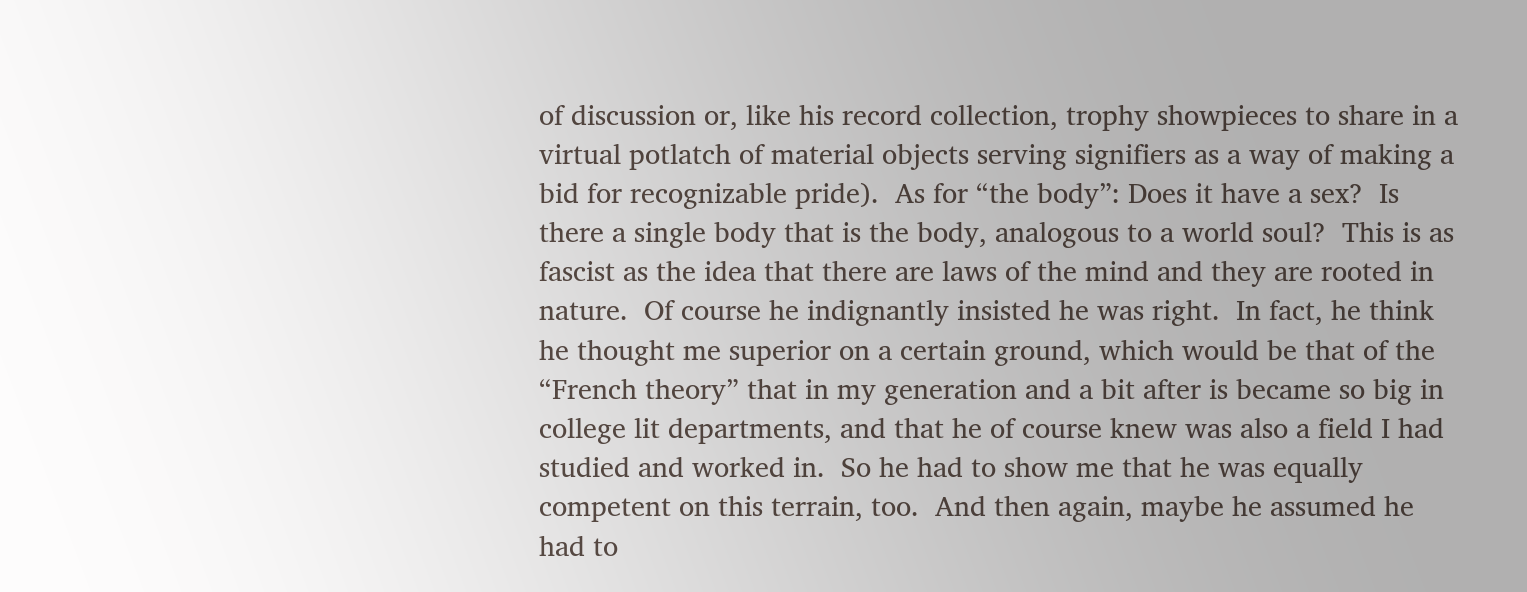of discussion or, like his record collection, trophy showpieces to share in a virtual potlatch of material objects serving signifiers as a way of making a bid for recognizable pride).  As for “the body”: Does it have a sex?  Is there a single body that is the body, analogous to a world soul?  This is as fascist as the idea that there are laws of the mind and they are rooted in nature.  Of course he indignantly insisted he was right.  In fact, he think he thought me superior on a certain ground, which would be that of the “French theory” that in my generation and a bit after is became so big in college lit departments, and that he of course knew was also a field I had studied and worked in.  So he had to show me that he was equally competent on this terrain, too.  And then again, maybe he assumed he had to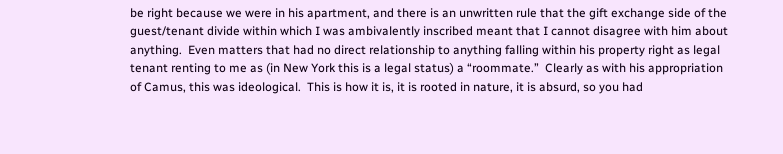be right because we were in his apartment, and there is an unwritten rule that the gift exchange side of the guest/tenant divide within which I was ambivalently inscribed meant that I cannot disagree with him about anything.  Even matters that had no direct relationship to anything falling within his property right as legal tenant renting to me as (in New York this is a legal status) a “roommate.”  Clearly as with his appropriation of Camus, this was ideological.  This is how it is, it is rooted in nature, it is absurd, so you had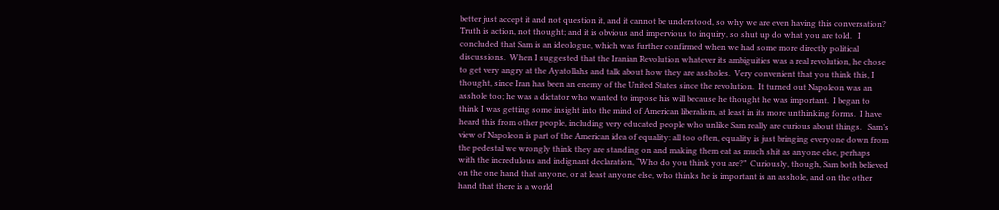better just accept it and not question it, and it cannot be understood, so why we are even having this conversation?  Truth is action, not thought; and it is obvious and impervious to inquiry, so shut up do what you are told.   I concluded that Sam is an ideologue, which was further confirmed when we had some more directly political discussions.  When I suggested that the Iranian Revolution whatever its ambiguities was a real revolution, he chose to get very angry at the Ayatollahs and talk about how they are assholes.  Very convenient that you think this, I thought, since Iran has been an enemy of the United States since the revolution.  It turned out Napoleon was an asshole too; he was a dictator who wanted to impose his will because he thought he was important.  I began to think I was getting some insight into the mind of American liberalism, at least in its more unthinking forms.  I have heard this from other people, including very educated people who unlike Sam really are curious about things.   Sam’s view of Napoleon is part of the American idea of equality: all too often, equality is just bringing everyone down from the pedestal we wrongly think they are standing on and making them eat as much shit as anyone else, perhaps with the incredulous and indignant declaration, “Who do you think you are?”  Curiously, though, Sam both believed on the one hand that anyone, or at least anyone else, who thinks he is important is an asshole, and on the other hand that there is a world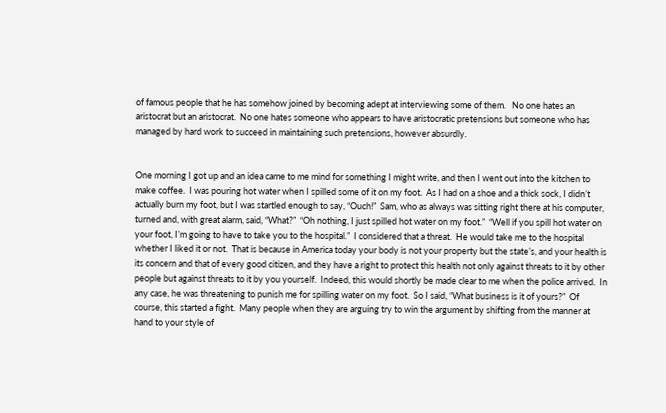of famous people that he has somehow joined by becoming adept at interviewing some of them.   No one hates an aristocrat but an aristocrat.  No one hates someone who appears to have aristocratic pretensions but someone who has managed by hard work to succeed in maintaining such pretensions, however absurdly.


One morning I got up and an idea came to me mind for something I might write, and then I went out into the kitchen to make coffee.  I was pouring hot water when I spilled some of it on my foot.  As I had on a shoe and a thick sock, I didn’t actually burn my foot, but I was startled enough to say, “Ouch!”  Sam, who as always was sitting right there at his computer, turned and, with great alarm, said, “What?”  “Oh nothing, I just spilled hot water on my foot.”  “Well if you spill hot water on your foot, I’m going to have to take you to the hospital.”  I considered that a threat.  He would take me to the hospital whether I liked it or not.  That is because in America today your body is not your property but the state’s, and your health is its concern and that of every good citizen, and they have a right to protect this health not only against threats to it by other people but against threats to it by you yourself.  Indeed, this would shortly be made clear to me when the police arrived.  In any case, he was threatening to punish me for spilling water on my foot.  So I said, “What business is it of yours?”  Of course, this started a fight.  Many people when they are arguing try to win the argument by shifting from the manner at hand to your style of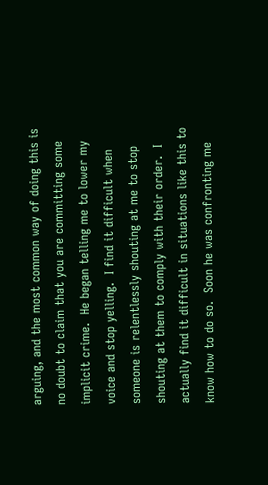arguing, and the most common way of doing this is no doubt to claim that you are committing some implicit crime.  He began telling me to lower my voice and stop yelling.  I find it difficult when someone is relentlessly shouting at me to stop shouting at them to comply with their order.  I actually find it difficult in situations like this to know how to do so.  Soon he was confronting me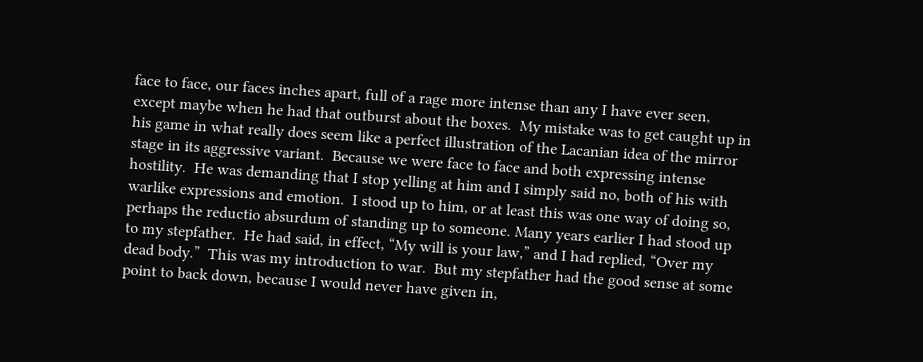face to face, our faces inches apart, full of a rage more intense than any I have ever seen, except maybe when he had that outburst about the boxes.  My mistake was to get caught up in his game in what really does seem like a perfect illustration of the Lacanian idea of the mirror stage in its aggressive variant.  Because we were face to face and both expressing intense hostility.  He was demanding that I stop yelling at him and I simply said no, both of his with warlike expressions and emotion.  I stood up to him, or at least this was one way of doing so, perhaps the reductio absurdum of standing up to someone. Many years earlier I had stood up to my stepfather.  He had said, in effect, “My will is your law,” and I had replied, “Over my dead body.”  This was my introduction to war.  But my stepfather had the good sense at some point to back down, because I would never have given in,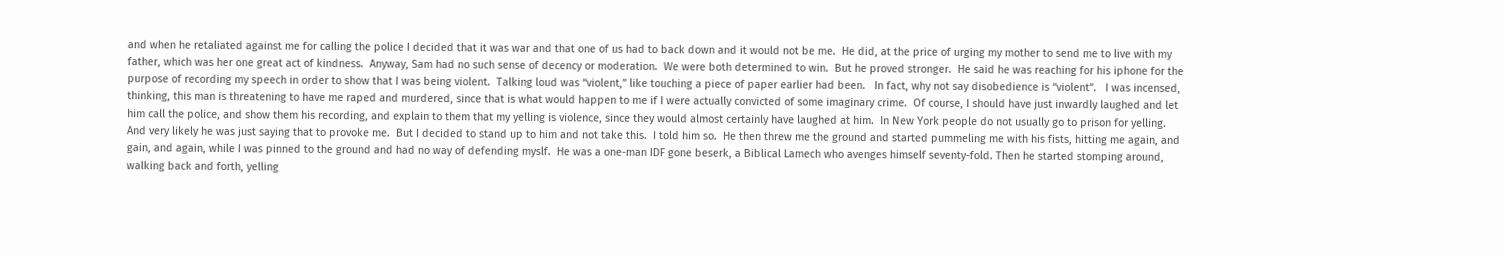and when he retaliated against me for calling the police I decided that it was war and that one of us had to back down and it would not be me.  He did, at the price of urging my mother to send me to live with my father, which was her one great act of kindness.  Anyway, Sam had no such sense of decency or moderation.  We were both determined to win.  But he proved stronger.  He said he was reaching for his iphone for the purpose of recording my speech in order to show that I was being violent.  Talking loud was “violent,” like touching a piece of paper earlier had been.   In fact, why not say disobedience is “violent”.   I was incensed, thinking, this man is threatening to have me raped and murdered, since that is what would happen to me if I were actually convicted of some imaginary crime.  Of course, I should have just inwardly laughed and let him call the police, and show them his recording, and explain to them that my yelling is violence, since they would almost certainly have laughed at him.  In New York people do not usually go to prison for yelling.  And very likely he was just saying that to provoke me.  But I decided to stand up to him and not take this.  I told him so.  He then threw me the ground and started pummeling me with his fists, hitting me again, and gain, and again, while I was pinned to the ground and had no way of defending myslf.  He was a one-man IDF gone beserk, a Biblical Lamech who avenges himself seventy-fold. Then he started stomping around, walking back and forth, yelling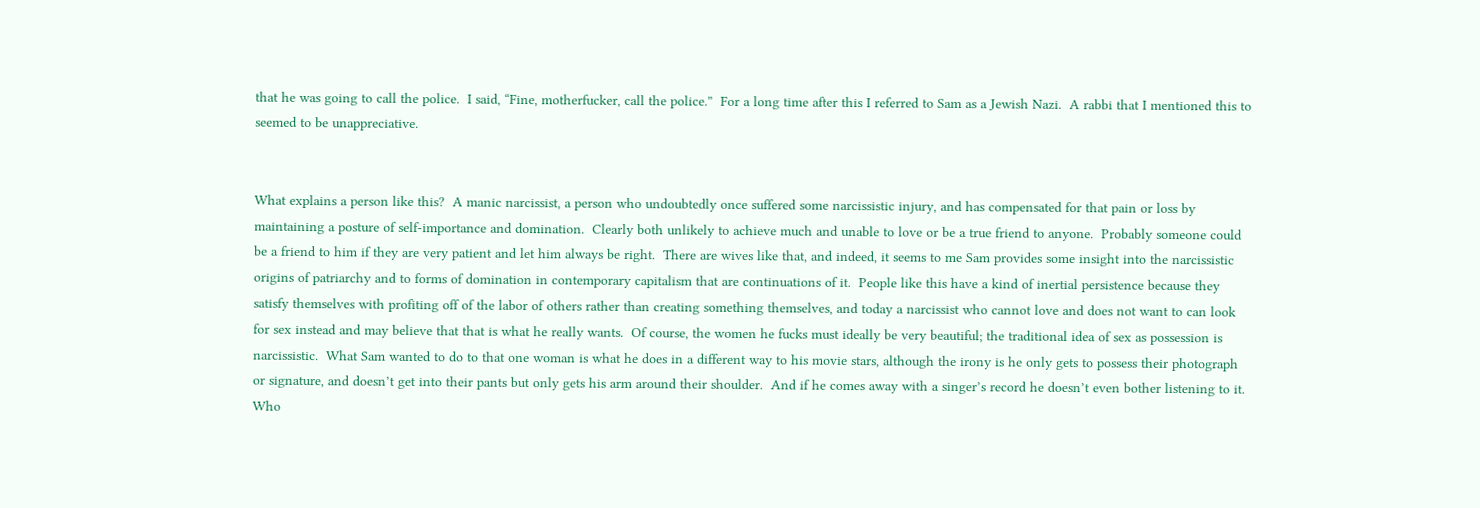that he was going to call the police.  I said, “Fine, motherfucker, call the police.”  For a long time after this I referred to Sam as a Jewish Nazi.  A rabbi that I mentioned this to seemed to be unappreciative.


What explains a person like this?  A manic narcissist, a person who undoubtedly once suffered some narcissistic injury, and has compensated for that pain or loss by maintaining a posture of self-importance and domination.  Clearly both unlikely to achieve much and unable to love or be a true friend to anyone.  Probably someone could be a friend to him if they are very patient and let him always be right.  There are wives like that, and indeed, it seems to me Sam provides some insight into the narcissistic origins of patriarchy and to forms of domination in contemporary capitalism that are continuations of it.  People like this have a kind of inertial persistence because they satisfy themselves with profiting off of the labor of others rather than creating something themselves, and today a narcissist who cannot love and does not want to can look for sex instead and may believe that that is what he really wants.  Of course, the women he fucks must ideally be very beautiful; the traditional idea of sex as possession is narcissistic.  What Sam wanted to do to that one woman is what he does in a different way to his movie stars, although the irony is he only gets to possess their photograph or signature, and doesn’t get into their pants but only gets his arm around their shoulder.  And if he comes away with a singer’s record he doesn’t even bother listening to it.  Who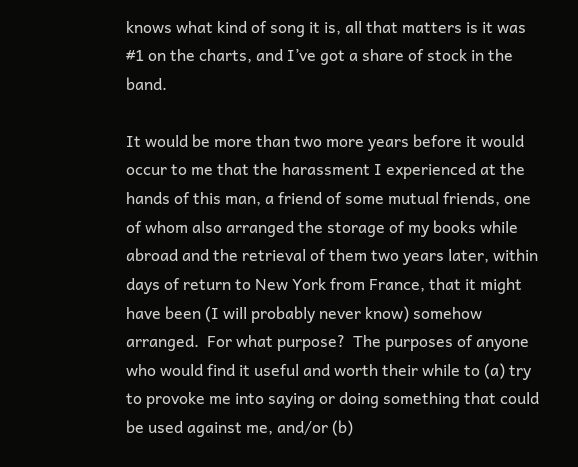knows what kind of song it is, all that matters is it was #1 on the charts, and I’ve got a share of stock in the band.

It would be more than two more years before it would occur to me that the harassment I experienced at the hands of this man, a friend of some mutual friends, one of whom also arranged the storage of my books while abroad and the retrieval of them two years later, within days of return to New York from France, that it might have been (I will probably never know) somehow arranged.  For what purpose?  The purposes of anyone who would find it useful and worth their while to (a) try to provoke me into saying or doing something that could be used against me, and/or (b)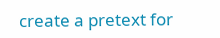create a pretext for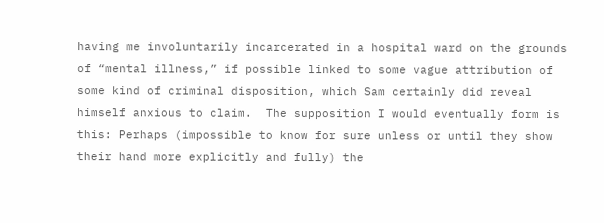having me involuntarily incarcerated in a hospital ward on the grounds of “mental illness,” if possible linked to some vague attribution of some kind of criminal disposition, which Sam certainly did reveal himself anxious to claim.  The supposition I would eventually form is this: Perhaps (impossible to know for sure unless or until they show their hand more explicitly and fully) the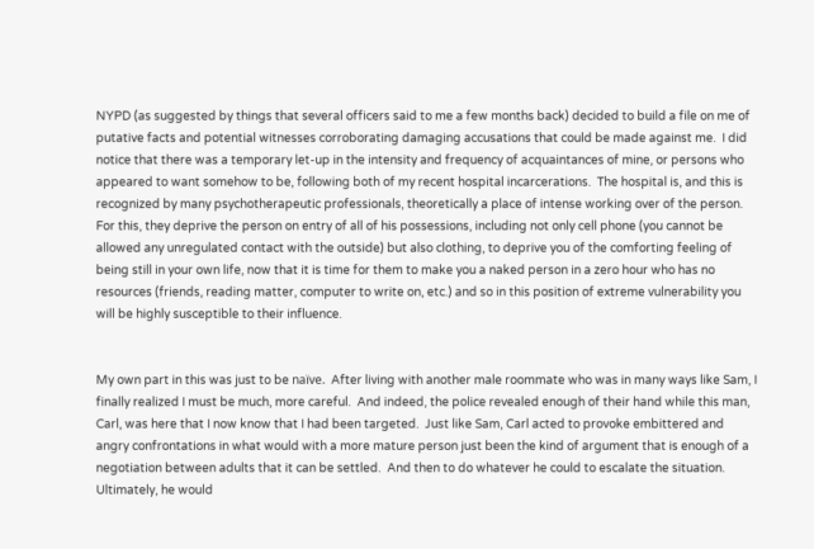NYPD (as suggested by things that several officers said to me a few months back) decided to build a file on me of putative facts and potential witnesses corroborating damaging accusations that could be made against me.  I did notice that there was a temporary let-up in the intensity and frequency of acquaintances of mine, or persons who appeared to want somehow to be, following both of my recent hospital incarcerations.  The hospital is, and this is recognized by many psychotherapeutic professionals, theoretically a place of intense working over of the person.  For this, they deprive the person on entry of all of his possessions, including not only cell phone (you cannot be allowed any unregulated contact with the outside) but also clothing, to deprive you of the comforting feeling of being still in your own life, now that it is time for them to make you a naked person in a zero hour who has no resources (friends, reading matter, computer to write on, etc.) and so in this position of extreme vulnerability you will be highly susceptible to their influence.


My own part in this was just to be naïve.  After living with another male roommate who was in many ways like Sam, I finally realized I must be much, more careful.  And indeed, the police revealed enough of their hand while this man, Carl, was here that I now know that I had been targeted.  Just like Sam, Carl acted to provoke embittered and angry confrontations in what would with a more mature person just been the kind of argument that is enough of a negotiation between adults that it can be settled.  And then to do whatever he could to escalate the situation.  Ultimately, he would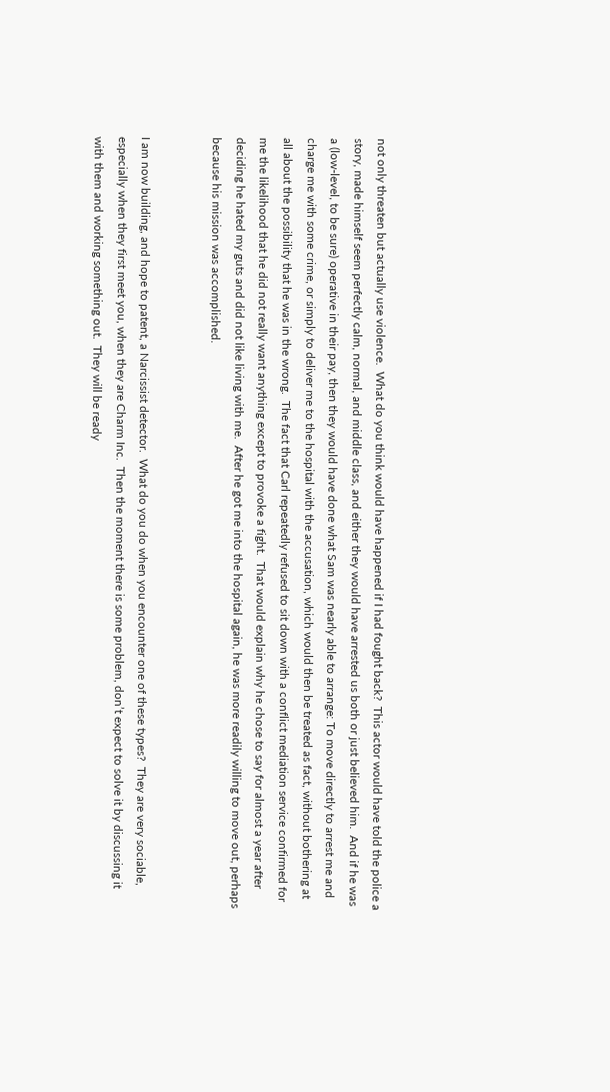not only threaten but actually use violence.  What do you think would have happened if I had fought back?  This actor would have told the police a story, made himself seem perfectly calm, normal, and middle class, and either they would have arrested us both or just believed him.  And if he was a (low-level, to be sure) operative in their pay, then they would have done what Sam was nearly able to arrange: To move directly to arrest me and charge me with some crime, or simply to deliver me to the hospital with the accusation, which would then be treated as fact, without bothering at all about the possibility that he was in the wrong.  The fact that Carl repeatedly refused to sit down with a conflict mediation service confirmed for me the likelihood that he did not really want anything except to provoke a fight.  That would explain why he chose to say for almost a year after deciding he hated my guts and did not like living with me.  After he got me into the hospital again, he was more readily willing to move out, perhaps because his mission was accomplished.


I am now building, and hope to patent, a Narcissist detector.  What do you do when you encounter one of these types?  They are very sociable, especially when they first meet you, when they are Charm Inc.  Then the moment there is some problem, don’t expect to solve it by discussing it with them and working something out.  They will be ready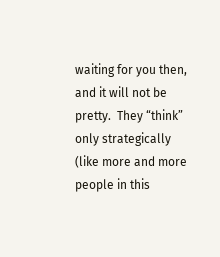waiting for you then, and it will not be pretty.  They “think” only strategically (like more and more people in this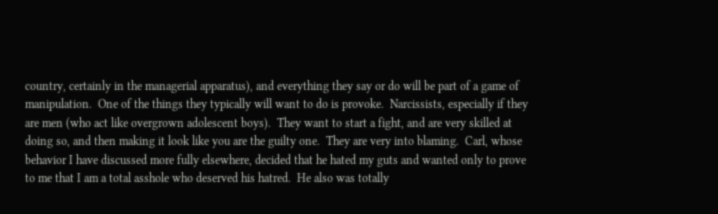country, certainly in the managerial apparatus), and everything they say or do will be part of a game of manipulation.  One of the things they typically will want to do is provoke.  Narcissists, especially if they are men (who act like overgrown adolescent boys).  They want to start a fight, and are very skilled at doing so, and then making it look like you are the guilty one.  They are very into blaming.  Carl, whose behavior I have discussed more fully elsewhere, decided that he hated my guts and wanted only to prove to me that I am a total asshole who deserved his hatred.  He also was totally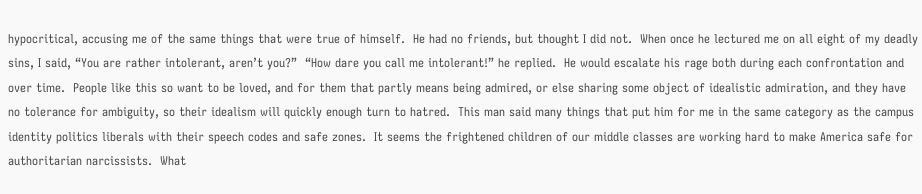hypocritical, accusing me of the same things that were true of himself.  He had no friends, but thought I did not.  When once he lectured me on all eight of my deadly sins, I said, “You are rather intolerant, aren’t you?”  “How dare you call me intolerant!” he replied.  He would escalate his rage both during each confrontation and over time.  People like this so want to be loved, and for them that partly means being admired, or else sharing some object of idealistic admiration, and they have no tolerance for ambiguity, so their idealism will quickly enough turn to hatred.  This man said many things that put him for me in the same category as the campus identity politics liberals with their speech codes and safe zones.  It seems the frightened children of our middle classes are working hard to make America safe for authoritarian narcissists.  What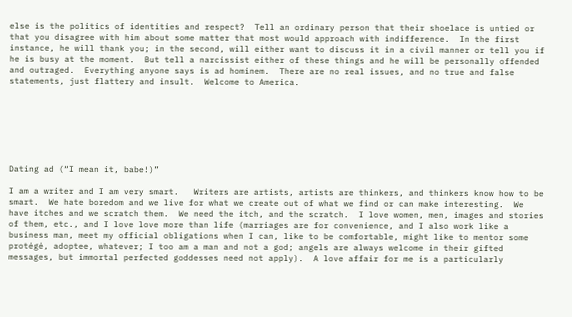else is the politics of identities and respect?  Tell an ordinary person that their shoelace is untied or that you disagree with him about some matter that most would approach with indifference.  In the first instance, he will thank you; in the second, will either want to discuss it in a civil manner or tell you if he is busy at the moment.  But tell a narcissist either of these things and he will be personally offended and outraged.  Everything anyone says is ad hominem.  There are no real issues, and no true and false statements, just flattery and insult.  Welcome to America.







Dating ad (“I mean it, babe!)”

I am a writer and I am very smart.   Writers are artists, artists are thinkers, and thinkers know how to be smart.  We hate boredom and we live for what we create out of what we find or can make interesting.  We have itches and we scratch them.  We need the itch, and the scratch.  I love women, men, images and stories of them, etc., and I love love more than life (marriages are for convenience, and I also work like a business man, meet my official obligations when I can, like to be comfortable, might like to mentor some protégé, adoptee, whatever; I too am a man and not a god; angels are always welcome in their gifted messages, but immortal perfected goddesses need not apply).  A love affair for me is a particularly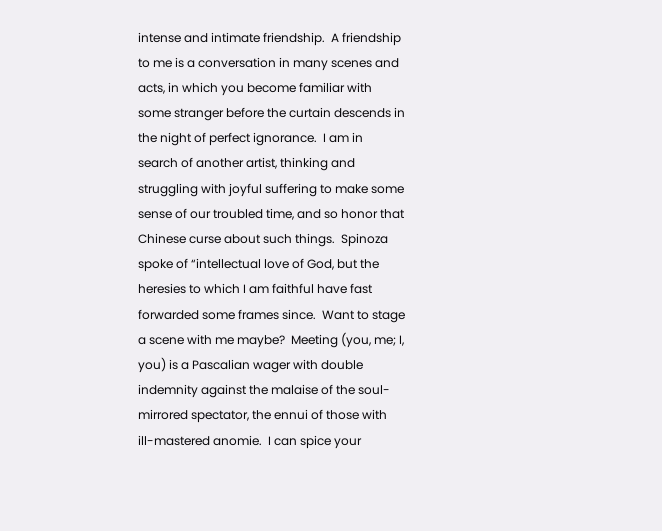intense and intimate friendship.  A friendship to me is a conversation in many scenes and acts, in which you become familiar with some stranger before the curtain descends in the night of perfect ignorance.  I am in search of another artist, thinking and struggling with joyful suffering to make some sense of our troubled time, and so honor that Chinese curse about such things.  Spinoza spoke of “intellectual love of God, but the heresies to which I am faithful have fast forwarded some frames since.  Want to stage a scene with me maybe?  Meeting (you, me; I, you) is a Pascalian wager with double indemnity against the malaise of the soul-mirrored spectator, the ennui of those with ill-mastered anomie.  I can spice your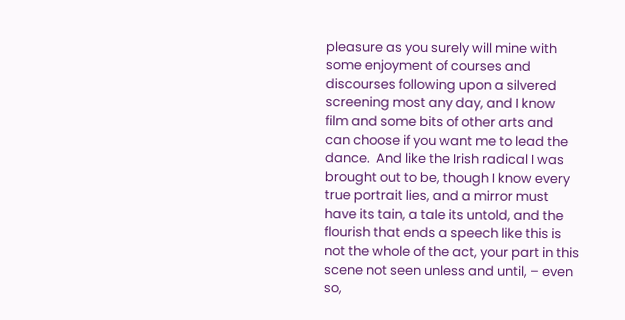pleasure as you surely will mine with some enjoyment of courses and discourses following upon a silvered screening most any day, and I know film and some bits of other arts and can choose if you want me to lead the dance.  And like the Irish radical I was brought out to be, though I know every true portrait lies, and a mirror must have its tain, a tale its untold, and the flourish that ends a speech like this is not the whole of the act, your part in this scene not seen unless and until, – even so,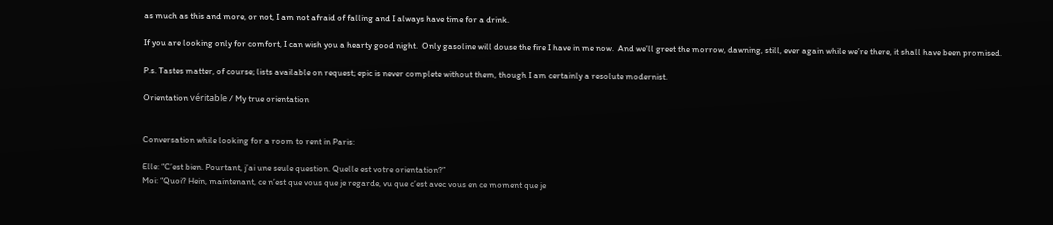as much as this and more, or not, I am not afraid of falling and I always have time for a drink.

If you are looking only for comfort, I can wish you a hearty good night.  Only gasoline will douse the fire I have in me now.  And we’ll greet the morrow, dawning, still, ever again while we’re there, it shall have been promised.

P.s. Tastes matter, of course; lists available on request; epic is never complete without them, though I am certainly a resolute modernist.

Orientation véritable / My true orientation


Conversation while looking for a room to rent in Paris:

Elle: “C’est bien. Pourtant, j’ai une seule question. Quelle est votre orientation?”
Moi: “Quoi? Hein, maintenant, ce n’est que vous que je regarde, vu que c’est avec vous en ce moment que je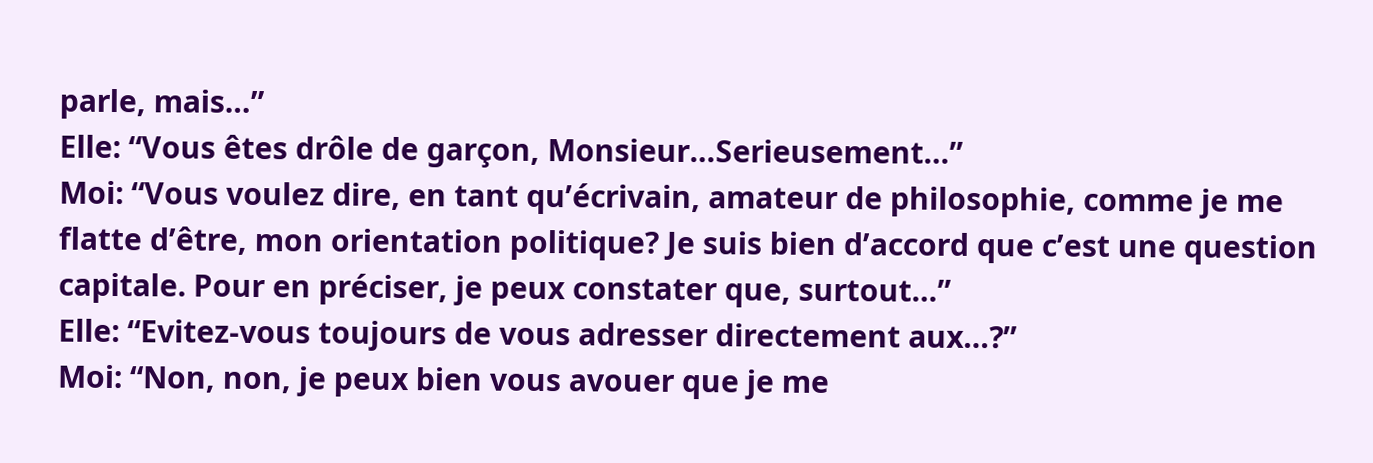parle, mais…”
Elle: “Vous êtes drôle de garçon, Monsieur…Serieusement…”
Moi: “Vous voulez dire, en tant qu’écrivain, amateur de philosophie, comme je me flatte d’être, mon orientation politique? Je suis bien d’accord que c’est une question capitale. Pour en préciser, je peux constater que, surtout…”
Elle: “Evitez-vous toujours de vous adresser directement aux…?”
Moi: “Non, non, je peux bien vous avouer que je me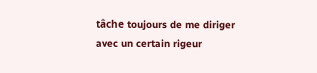tâche toujours de me diriger avec un certain rigeur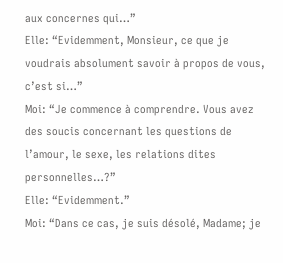aux concernes qui…”
Elle: “Evidemment, Monsieur, ce que je voudrais absolument savoir à propos de vous, c’est si…”
Moi: “Je commence à comprendre. Vous avez des soucis concernant les questions de l’amour, le sexe, les relations dites personnelles…?”
Elle: “Evidemment.”
Moi: “Dans ce cas, je suis désolé, Madame; je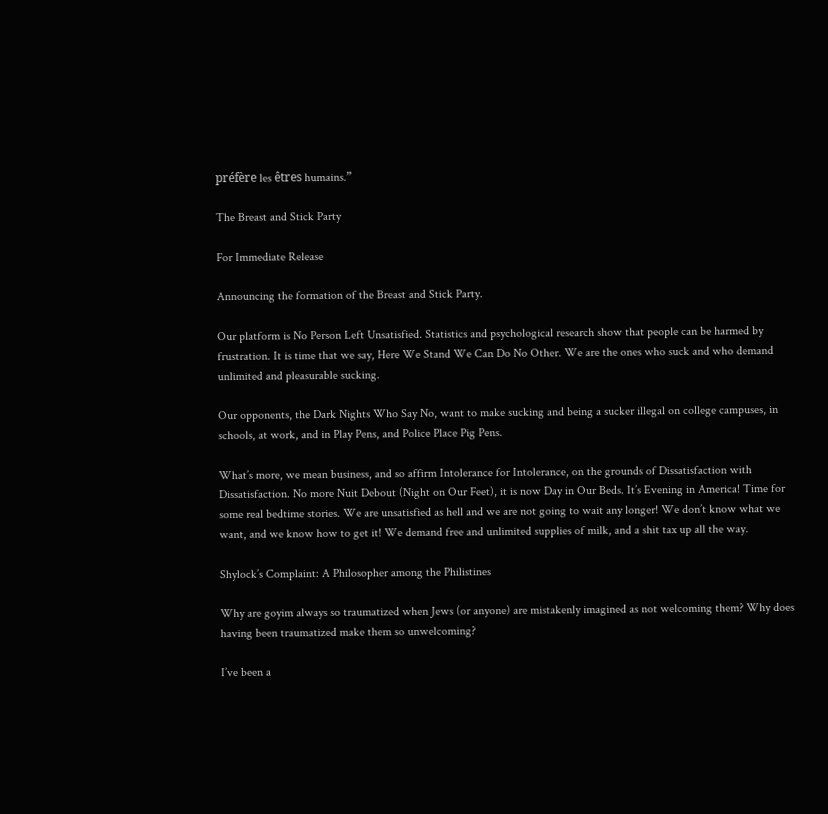préfère les êtres humains.”

The Breast and Stick Party

For Immediate Release

Announcing the formation of the Breast and Stick Party.

Our platform is No Person Left Unsatisfied. Statistics and psychological research show that people can be harmed by frustration. It is time that we say, Here We Stand We Can Do No Other. We are the ones who suck and who demand unlimited and pleasurable sucking.

Our opponents, the Dark Nights Who Say No, want to make sucking and being a sucker illegal on college campuses, in schools, at work, and in Play Pens, and Police Place Pig Pens.

What’s more, we mean business, and so affirm Intolerance for Intolerance, on the grounds of Dissatisfaction with Dissatisfaction. No more Nuit Debout (Night on Our Feet), it is now Day in Our Beds. It’s Evening in America! Time for some real bedtime stories. We are unsatisfied as hell and we are not going to wait any longer! We don’t know what we want, and we know how to get it! We demand free and unlimited supplies of milk, and a shit tax up all the way.

Shylock’s Complaint: A Philosopher among the Philistines

Why are goyim always so traumatized when Jews (or anyone) are mistakenly imagined as not welcoming them? Why does having been traumatized make them so unwelcoming?

I’ve been a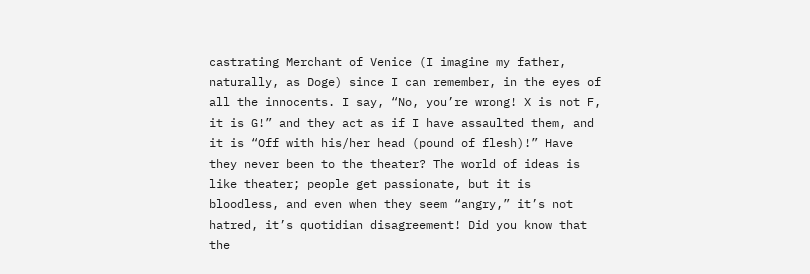castrating Merchant of Venice (I imagine my father, naturally, as Doge) since I can remember, in the eyes of all the innocents. I say, “No, you’re wrong! X is not F, it is G!” and they act as if I have assaulted them, and it is “Off with his/her head (pound of flesh)!” Have they never been to the theater? The world of ideas is like theater; people get passionate, but it is bloodless, and even when they seem “angry,” it’s not hatred, it’s quotidian disagreement! Did you know that the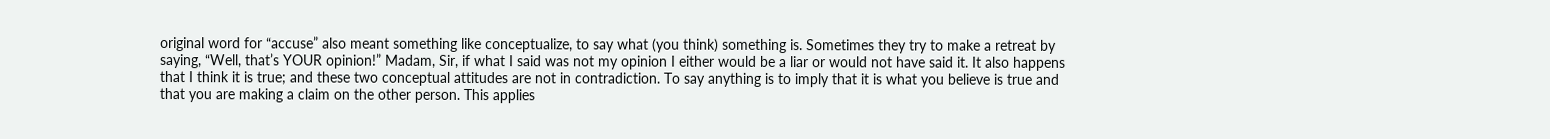original word for “accuse” also meant something like conceptualize, to say what (you think) something is. Sometimes they try to make a retreat by saying, “Well, that’s YOUR opinion!” Madam, Sir, if what I said was not my opinion I either would be a liar or would not have said it. It also happens that I think it is true; and these two conceptual attitudes are not in contradiction. To say anything is to imply that it is what you believe is true and that you are making a claim on the other person. This applies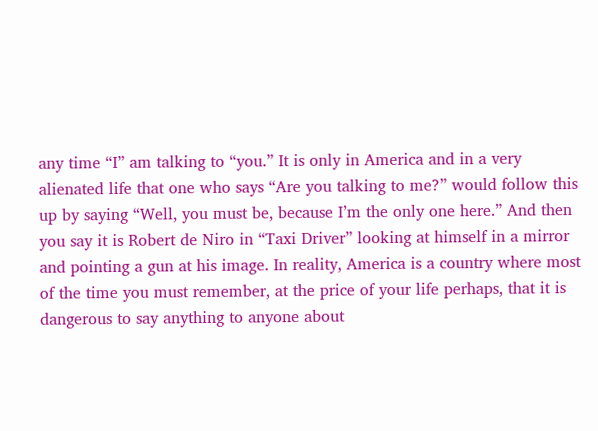any time “I” am talking to “you.” It is only in America and in a very alienated life that one who says “Are you talking to me?” would follow this up by saying “Well, you must be, because I’m the only one here.” And then you say it is Robert de Niro in “Taxi Driver” looking at himself in a mirror and pointing a gun at his image. In reality, America is a country where most of the time you must remember, at the price of your life perhaps, that it is dangerous to say anything to anyone about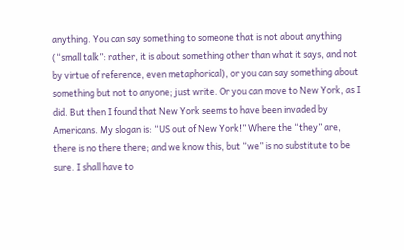anything. You can say something to someone that is not about anything (“small talk”: rather, it is about something other than what it says, and not by virtue of reference, even metaphorical), or you can say something about something but not to anyone; just write. Or you can move to New York, as I did. But then I found that New York seems to have been invaded by Americans. My slogan is: “US out of New York!” Where the “they” are, there is no there there; and we know this, but “we” is no substitute to be sure. I shall have to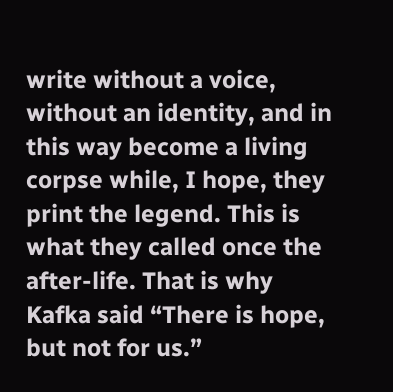write without a voice, without an identity, and in this way become a living corpse while, I hope, they print the legend. This is what they called once the after-life. That is why Kafka said “There is hope, but not for us.”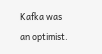Kafka was an optimist.